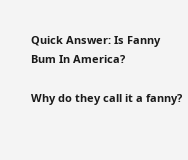Quick Answer: Is Fanny Bum In America?

Why do they call it a fanny?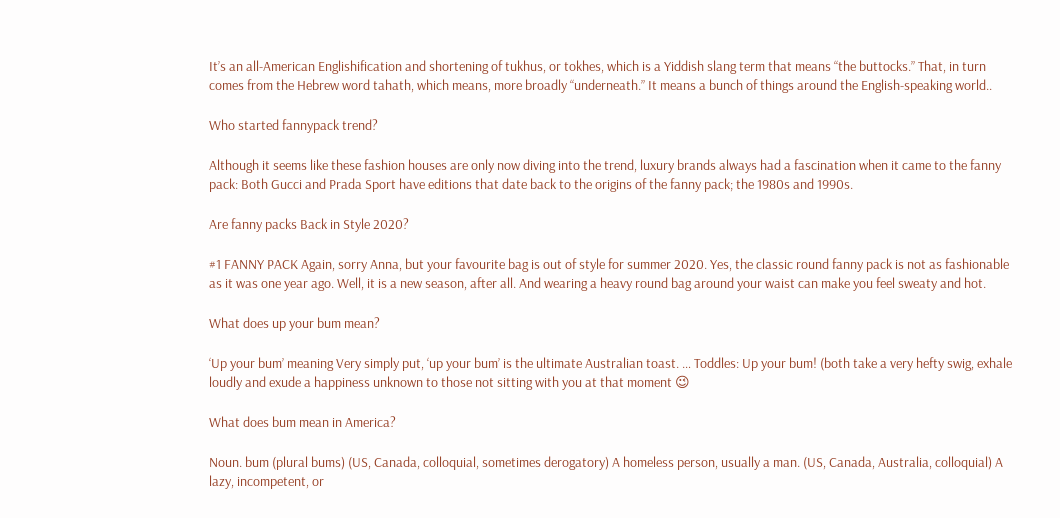It’s an all-American Englishification and shortening of tukhus, or tokhes, which is a Yiddish slang term that means “the buttocks.” That, in turn comes from the Hebrew word tahath, which means, more broadly “underneath.” It means a bunch of things around the English-speaking world..

Who started fannypack trend?

Although it seems like these fashion houses are only now diving into the trend, luxury brands always had a fascination when it came to the fanny pack: Both Gucci and Prada Sport have editions that date back to the origins of the fanny pack; the 1980s and 1990s.

Are fanny packs Back in Style 2020?

#1 FANNY PACK Again, sorry Anna, but your favourite bag is out of style for summer 2020. Yes, the classic round fanny pack is not as fashionable as it was one year ago. Well, it is a new season, after all. And wearing a heavy round bag around your waist can make you feel sweaty and hot.

What does up your bum mean?

‘Up your bum’ meaning Very simply put, ‘up your bum’ is the ultimate Australian toast. … Toddles: Up your bum! (both take a very hefty swig, exhale loudly and exude a happiness unknown to those not sitting with you at that moment 😉

What does bum mean in America?

Noun. bum (plural bums) (US, Canada, colloquial, sometimes derogatory) A homeless person, usually a man. (US, Canada, Australia, colloquial) A lazy, incompetent, or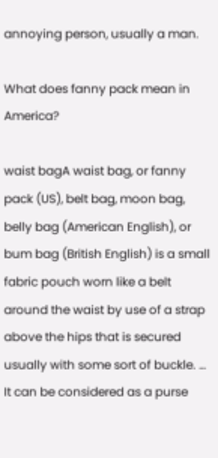annoying person, usually a man.

What does fanny pack mean in America?

waist bagA waist bag, or fanny pack (US), belt bag, moon bag, belly bag (American English), or bum bag (British English) is a small fabric pouch worn like a belt around the waist by use of a strap above the hips that is secured usually with some sort of buckle. … It can be considered as a purse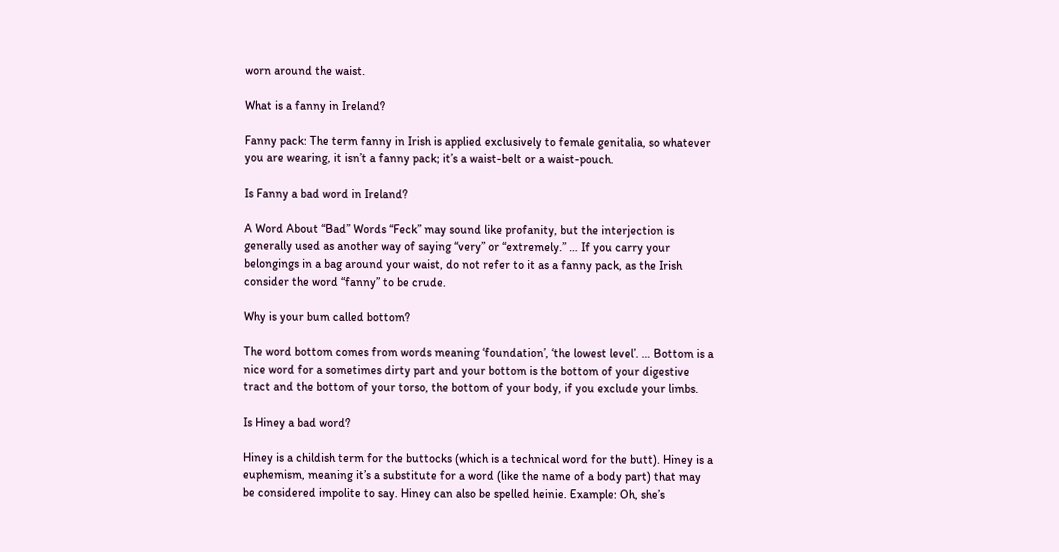worn around the waist.

What is a fanny in Ireland?

Fanny pack: The term fanny in Irish is applied exclusively to female genitalia, so whatever you are wearing, it isn’t a fanny pack; it’s a waist-belt or a waist-pouch.

Is Fanny a bad word in Ireland?

A Word About “Bad” Words “Feck” may sound like profanity, but the interjection is generally used as another way of saying “very” or “extremely.” … If you carry your belongings in a bag around your waist, do not refer to it as a fanny pack, as the Irish consider the word “fanny” to be crude.

Why is your bum called bottom?

The word bottom comes from words meaning ‘foundation’, ‘the lowest level’. … Bottom is a nice word for a sometimes dirty part and your bottom is the bottom of your digestive tract and the bottom of your torso, the bottom of your body, if you exclude your limbs.

Is Hiney a bad word?

Hiney is a childish term for the buttocks (which is a technical word for the butt). Hiney is a euphemism, meaning it’s a substitute for a word (like the name of a body part) that may be considered impolite to say. Hiney can also be spelled heinie. Example: Oh, she’s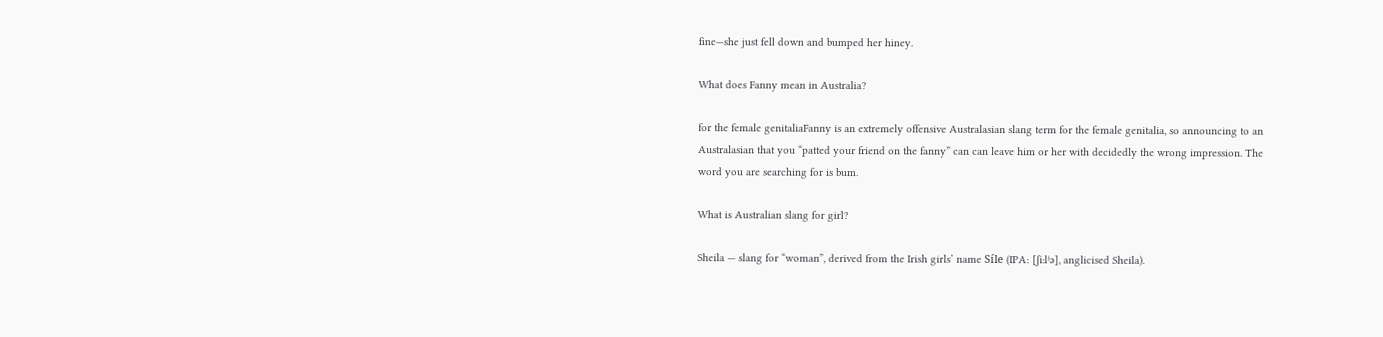fine—she just fell down and bumped her hiney.

What does Fanny mean in Australia?

for the female genitaliaFanny is an extremely offensive Australasian slang term for the female genitalia, so announcing to an Australasian that you “patted your friend on the fanny” can can leave him or her with decidedly the wrong impression. The word you are searching for is bum.

What is Australian slang for girl?

Sheila — slang for “woman”, derived from the Irish girls’ name Síle (IPA: [ʃiːlʲə], anglicised Sheila).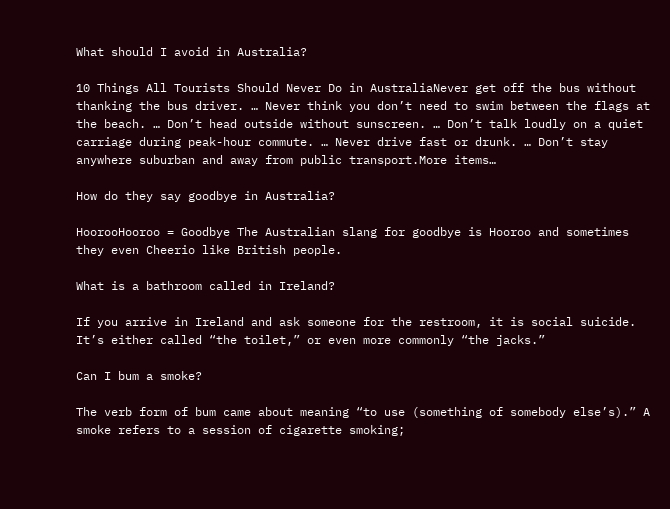What should I avoid in Australia?

10 Things All Tourists Should Never Do in AustraliaNever get off the bus without thanking the bus driver. … Never think you don’t need to swim between the flags at the beach. … Don’t head outside without sunscreen. … Don’t talk loudly on a quiet carriage during peak-hour commute. … Never drive fast or drunk. … Don’t stay anywhere suburban and away from public transport.More items…

How do they say goodbye in Australia?

HoorooHooroo = Goodbye The Australian slang for goodbye is Hooroo and sometimes they even Cheerio like British people.

What is a bathroom called in Ireland?

If you arrive in Ireland and ask someone for the restroom, it is social suicide. It’s either called “the toilet,” or even more commonly “the jacks.”

Can I bum a smoke?

The verb form of bum came about meaning “to use (something of somebody else’s).” A smoke refers to a session of cigarette smoking;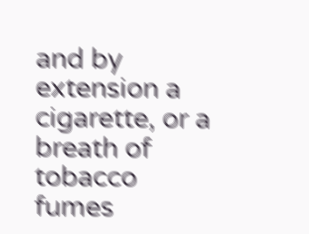and by extension a cigarette, or a breath of tobacco fumes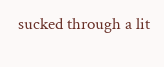sucked through a lit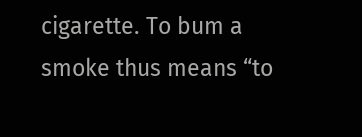cigarette. To bum a smoke thus means “to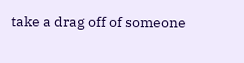take a drag off of someone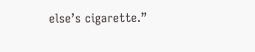else’s cigarette.”